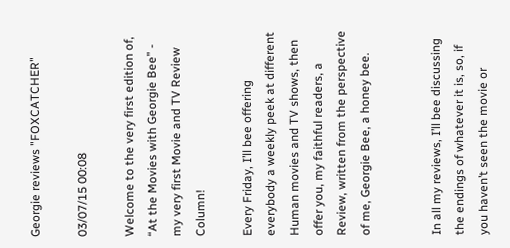Georgie reviews "FOXCATCHER"

03/07/15 00:08

Welcome to the very first edition of, “At the Movies with Georgie Bee” - my very first Movie and TV Review Column!

Every Friday, I’ll bee offering everybody a weekly peek at different Human movies and TV shows, then offer you, my faithful readers, a Review, written from the perspective of me, Georgie Bee, a honey bee.


In all my reviews, I’ll bee discussing the endings of whatever it is, so, if you haven’t seen the movie or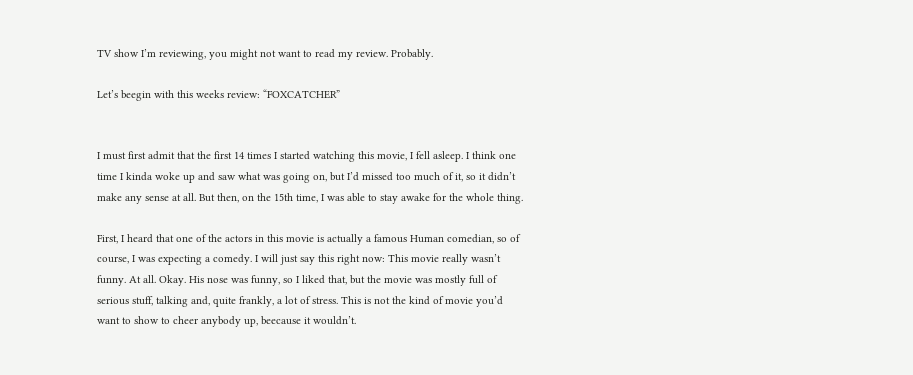TV show I’m reviewing, you might not want to read my review. Probably.

Let’s beegin with this weeks review: “FOXCATCHER”


I must first admit that the first 14 times I started watching this movie, I fell asleep. I think one time I kinda woke up and saw what was going on, but I’d missed too much of it, so it didn’t make any sense at all. But then, on the 15th time, I was able to stay awake for the whole thing.

First, I heard that one of the actors in this movie is actually a famous Human comedian, so of course, I was expecting a comedy. I will just say this right now: This movie really wasn’t funny. At all. Okay. His nose was funny, so I liked that, but the movie was mostly full of serious stuff, talking and, quite frankly, a lot of stress. This is not the kind of movie you’d want to show to cheer anybody up, beecause it wouldn’t.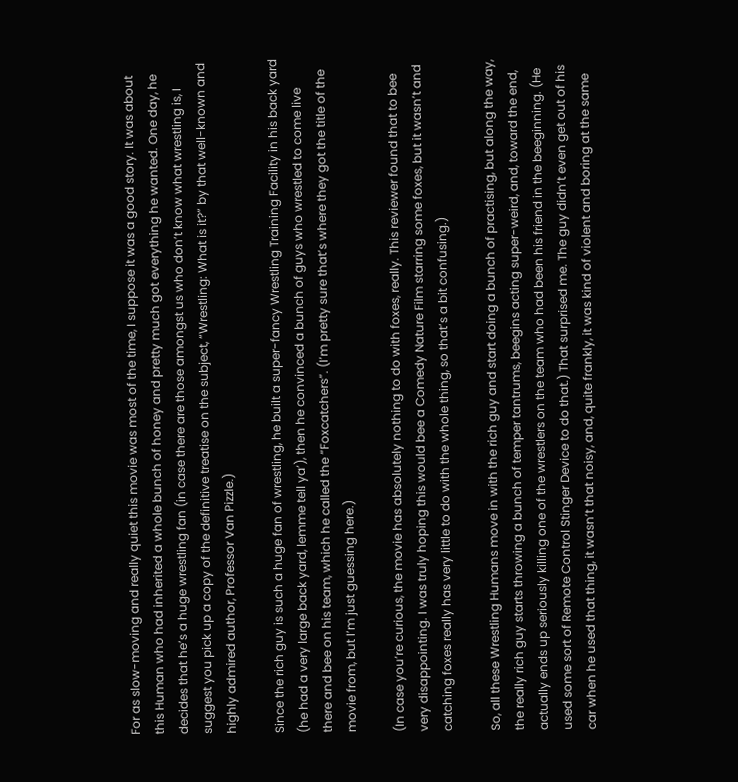For as slow-moving and really quiet this movie was most of the time, I suppose it was a good story. It was about this Human who had inherited a whole bunch of honey and pretty much got everything he wanted. One day, he decides that he’s a huge wrestling fan (in case there are those amongst us who don’t know what wrestling is, I suggest you pick up a copy of the definitive treatise on the subject, “Wrestling: What is it?” by that well-known and highly admired author, Professor Van Pizzle.)

Since the rich guy is such a huge fan of wrestling, he built a super-fancy Wrestling Training Facility in his back yard (he had a very large back yard, lemme tell ya’), then he convinced a bunch of guys who wrestled to come live there and bee on his team, which he called the “Foxcatchers”. (I’m pretty sure that’s where they got the title of the movie from, but I’m just guessing here.)

(In case you’re curious, the movie has absolutely nothing to do with foxes, really. This reviewer found that to bee very disappointing. I was truly hoping this would bee a Comedy Nature Film starring some foxes, but it wasn’t and catching foxes really has very little to do with the whole thing, so that’s a bit confusing.)

So, all these Wrestling Humans move in with the rich guy and start doing a bunch of practising, but along the way, the really rich guy starts throwing a bunch of temper tantrums, beegins acting super-weird, and, toward the end, actually ends up seriously killing one of the wrestlers on the team who had been his friend in the beeginning. (He used some sort of Remote Control Stinger Device to do that.) That surprised me. The guy didn’t even get out of his car when he used that thing, it wasn’t that noisy, and, quite frankly, it was kind of violent and boring at the same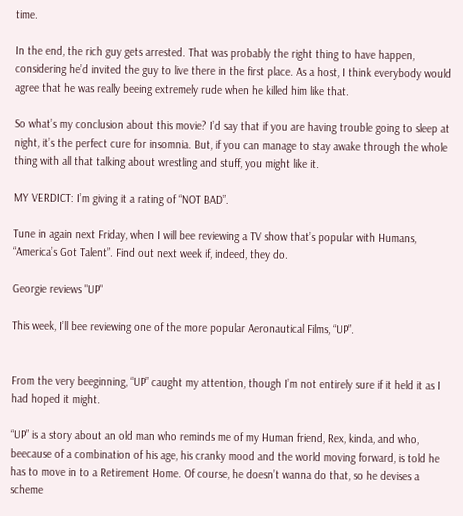time.

In the end, the rich guy gets arrested. That was probably the right thing to have happen, considering he’d invited the guy to live there in the first place. As a host, I think everybody would agree that he was really beeing extremely rude when he killed him like that.

So what’s my conclusion about this movie? I’d say that if you are having trouble going to sleep at night, it’s the perfect cure for insomnia. But, if you can manage to stay awake through the whole thing with all that talking about wrestling and stuff, you might like it.

MY VERDICT: I’m giving it a rating of “NOT BAD”.

Tune in again next Friday, when I will bee reviewing a TV show that’s popular with Humans, “America’s Got Talent”. Find out next week if, indeed, they do.

Georgie reviews "UP"

This week, I’ll bee reviewing one of the more popular Aeronautical Films, “UP”.


From the very beeginning, “UP” caught my attention, though I’m not entirely sure if it held it as I had hoped it might.

“UP” is a story about an old man who reminds me of my Human friend, Rex, kinda, and who, beecause of a combination of his age, his cranky mood and the world moving forward, is told he has to move in to a Retirement Home. Of course, he doesn’t wanna do that, so he devises a scheme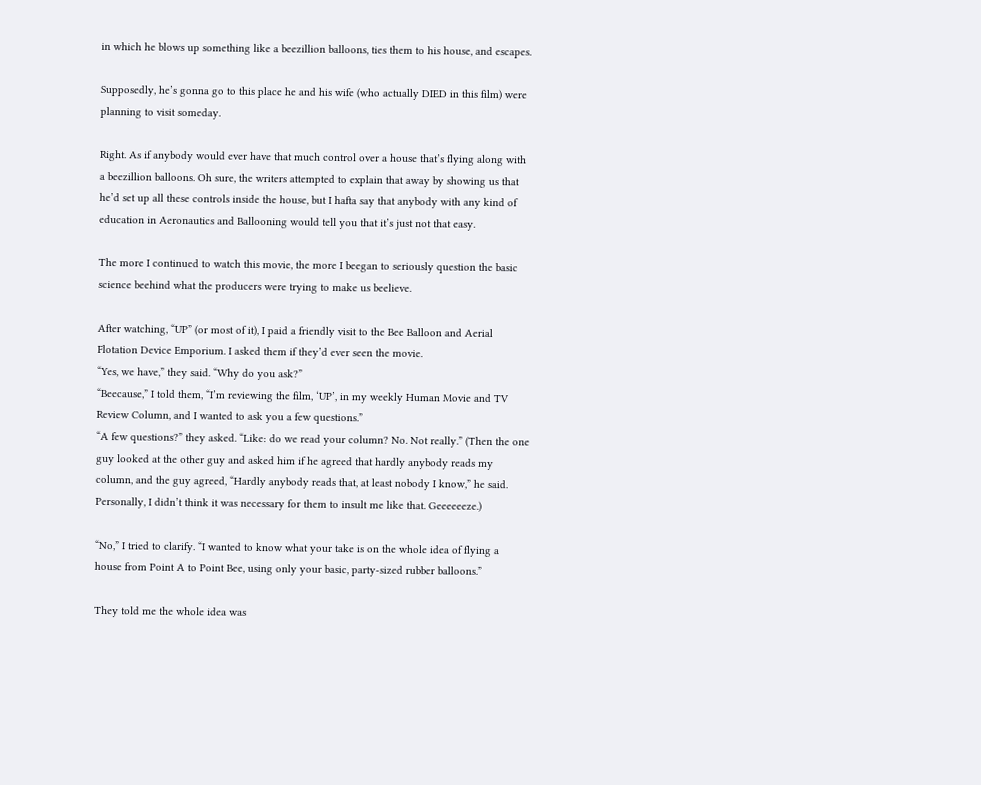in which he blows up something like a beezillion balloons, ties them to his house, and escapes.

Supposedly, he’s gonna go to this place he and his wife (who actually DIED in this film) were planning to visit someday.

Right. As if anybody would ever have that much control over a house that’s flying along with a beezillion balloons. Oh sure, the writers attempted to explain that away by showing us that he’d set up all these controls inside the house, but I hafta say that anybody with any kind of education in Aeronautics and Ballooning would tell you that it’s just not that easy.

The more I continued to watch this movie, the more I beegan to seriously question the basic science beehind what the producers were trying to make us beelieve.

After watching, “UP” (or most of it), I paid a friendly visit to the Bee Balloon and Aerial Flotation Device Emporium. I asked them if they’d ever seen the movie.
“Yes, we have,” they said. “Why do you ask?”
“Beecause,” I told them, “I’m reviewing the film, ‘UP’, in my weekly Human Movie and TV Review Column, and I wanted to ask you a few questions.”
“A few questions?” they asked. “Like: do we read your column? No. Not really.” (Then the one guy looked at the other guy and asked him if he agreed that hardly anybody reads my column, and the guy agreed, “Hardly anybody reads that, at least nobody I know,” he said. Personally, I didn’t think it was necessary for them to insult me like that. Geeeeeeze.)

“No,” I tried to clarify. “I wanted to know what your take is on the whole idea of flying a house from Point A to Point Bee, using only your basic, party-sized rubber balloons.”

They told me the whole idea was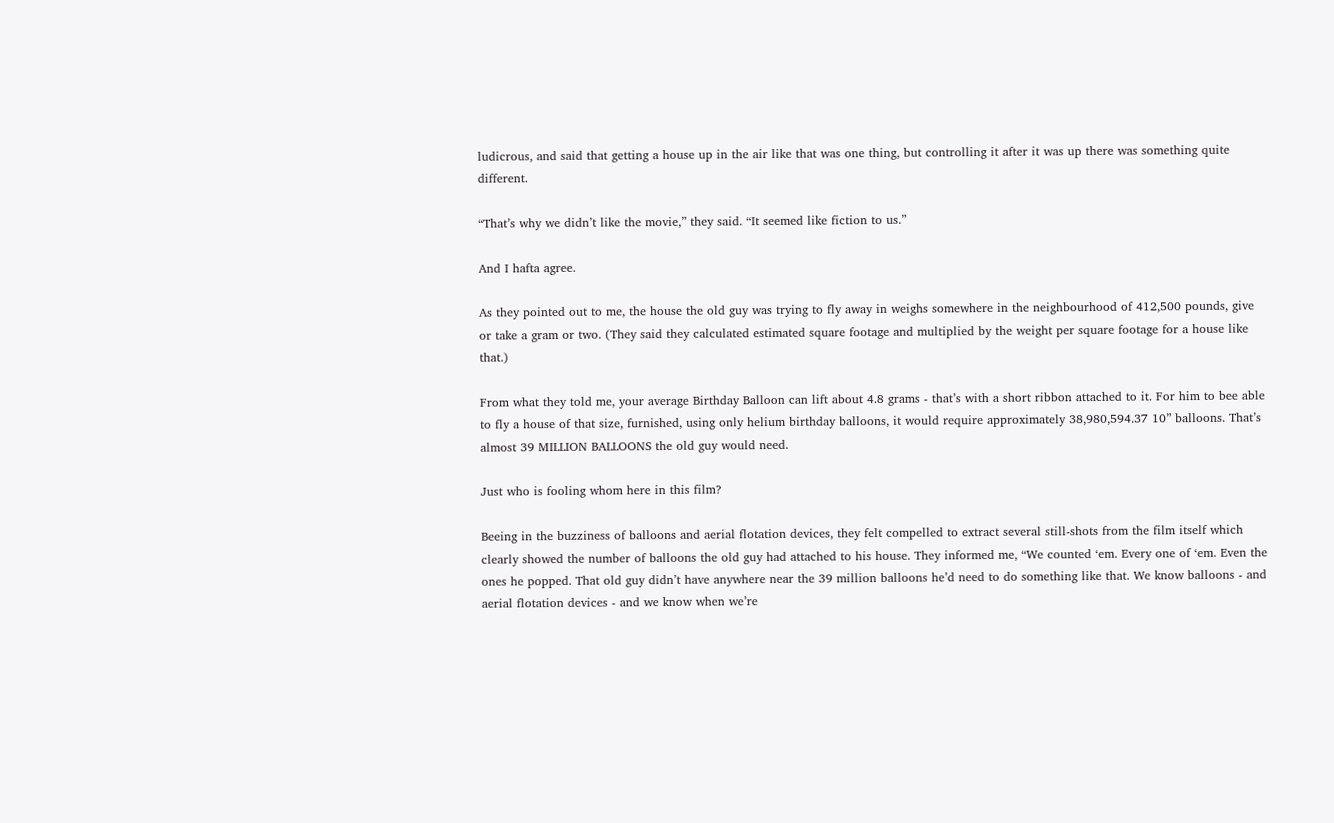ludicrous, and said that getting a house up in the air like that was one thing, but controlling it after it was up there was something quite different.

“That’s why we didn’t like the movie,” they said. “It seemed like fiction to us.”

And I hafta agree.

As they pointed out to me, the house the old guy was trying to fly away in weighs somewhere in the neighbourhood of 412,500 pounds, give or take a gram or two. (They said they calculated estimated square footage and multiplied by the weight per square footage for a house like that.)

From what they told me, your average Birthday Balloon can lift about 4.8 grams - that’s with a short ribbon attached to it. For him to bee able to fly a house of that size, furnished, using only helium birthday balloons, it would require approximately 38,980,594.37 10” balloons. That’s almost 39 MILLION BALLOONS the old guy would need.

Just who is fooling whom here in this film?

Beeing in the buzziness of balloons and aerial flotation devices, they felt compelled to extract several still-shots from the film itself which clearly showed the number of balloons the old guy had attached to his house. They informed me, “We counted ‘em. Every one of ‘em. Even the ones he popped. That old guy didn’t have anywhere near the 39 million balloons he’d need to do something like that. We know balloons - and aerial flotation devices - and we know when we’re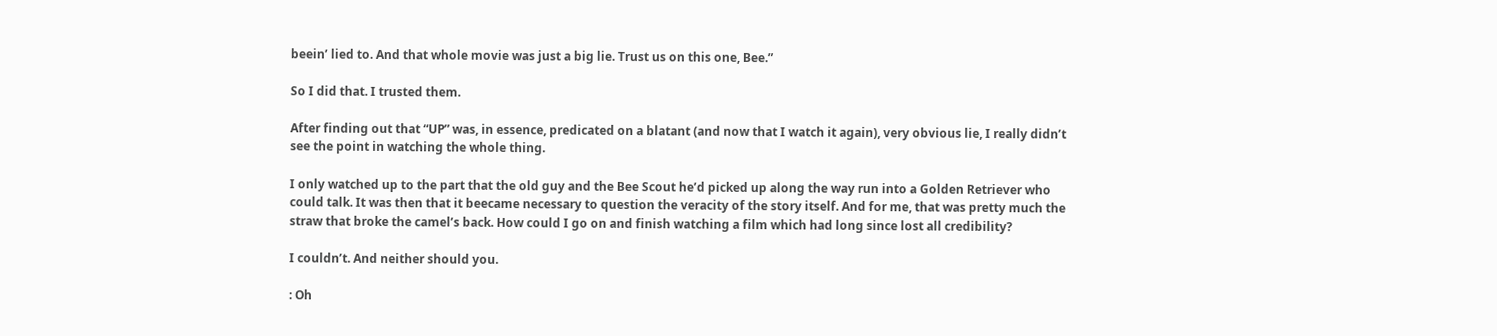beein’ lied to. And that whole movie was just a big lie. Trust us on this one, Bee.”

So I did that. I trusted them.

After finding out that “UP” was, in essence, predicated on a blatant (and now that I watch it again), very obvious lie, I really didn’t see the point in watching the whole thing.

I only watched up to the part that the old guy and the Bee Scout he’d picked up along the way run into a Golden Retriever who could talk. It was then that it beecame necessary to question the veracity of the story itself. And for me, that was pretty much the straw that broke the camel’s back. How could I go on and finish watching a film which had long since lost all credibility?

I couldn’t. And neither should you.

: Oh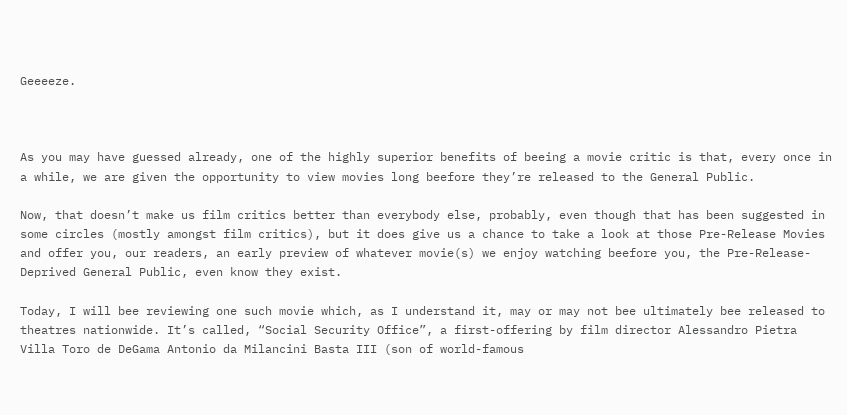Geeeeze.



As you may have guessed already, one of the highly superior benefits of beeing a movie critic is that, every once in a while, we are given the opportunity to view movies long beefore they’re released to the General Public.

Now, that doesn’t make us film critics better than everybody else, probably, even though that has been suggested in some circles (mostly amongst film critics), but it does give us a chance to take a look at those Pre-Release Movies and offer you, our readers, an early preview of whatever movie(s) we enjoy watching beefore you, the Pre-Release-Deprived General Public, even know they exist.

Today, I will bee reviewing one such movie which, as I understand it, may or may not bee ultimately bee released to theatres nationwide. It’s called, “Social Security Office”, a first-offering by film director Alessandro Pietra Villa Toro de DeGama Antonio da Milancini Basta III (son of world-famous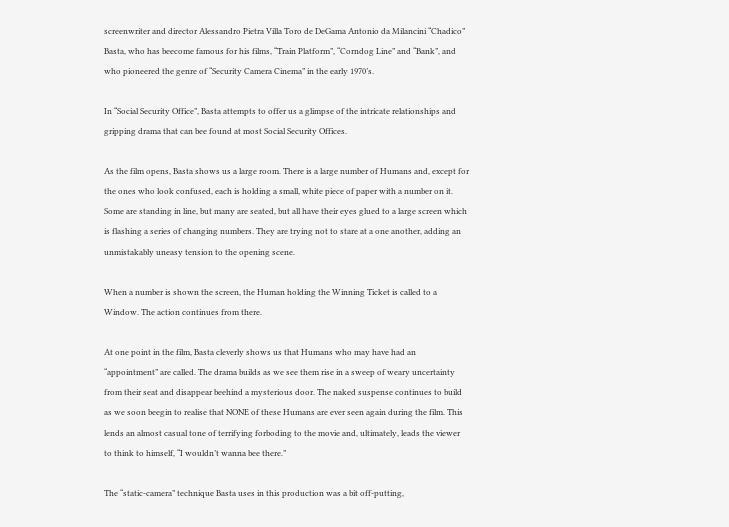screenwriter and director Alessandro Pietra Villa Toro de DeGama Antonio da Milancini “Chadico” Basta, who has beecome famous for his films, “Train Platform”, “Corndog Line” and “Bank”, and who pioneered the genre of “Security Camera Cinema” in the early 1970’s.

In “Social Security Office”, Basta attempts to offer us a glimpse of the intricate relationships and gripping drama that can bee found at most Social Security Offices.

As the film opens, Basta shows us a large room. There is a large number of Humans and, except for the ones who look confused, each is holding a small, white piece of paper with a number on it. Some are standing in line, but many are seated, but all have their eyes glued to a large screen which is flashing a series of changing numbers. They are trying not to stare at a one another, adding an unmistakably uneasy tension to the opening scene.

When a number is shown the screen, the Human holding the Winning Ticket is called to a Window. The action continues from there.

At one point in the film, Basta cleverly shows us that Humans who may have had an “appointment” are called. The drama builds as we see them rise in a sweep of weary uncertainty from their seat and disappear beehind a mysterious door. The naked suspense continues to build as we soon beegin to realise that NONE of these Humans are ever seen again during the film. This lends an almost casual tone of terrifying forboding to the movie and, ultimately, leads the viewer to think to himself, “I wouldn’t wanna bee there.”

The “static-camera” technique Basta uses in this production was a bit off-putting,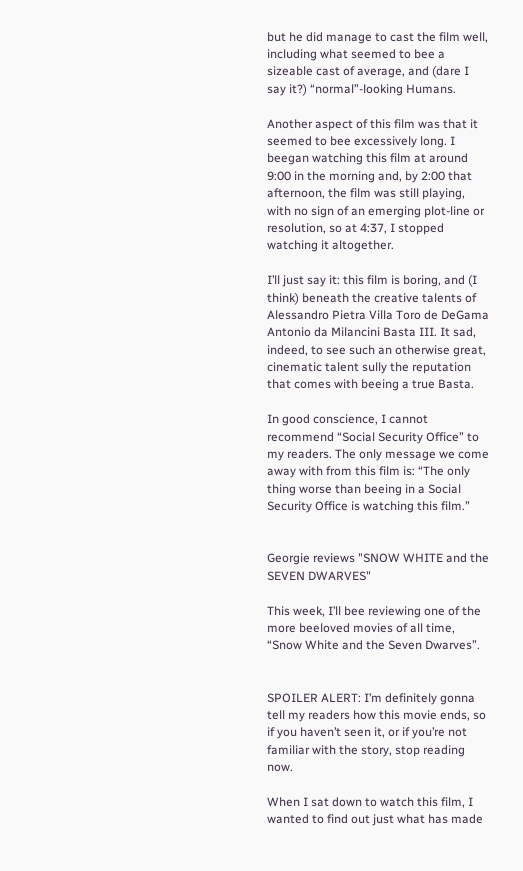but he did manage to cast the film well, including what seemed to bee a sizeable cast of average, and (dare I say it?) “normal”-looking Humans.

Another aspect of this film was that it seemed to bee excessively long. I beegan watching this film at around 9:00 in the morning and, by 2:00 that afternoon, the film was still playing, with no sign of an emerging plot-line or resolution, so at 4:37, I stopped watching it altogether.

I’ll just say it: this film is boring, and (I think) beneath the creative talents of Alessandro Pietra Villa Toro de DeGama Antonio da Milancini Basta III. It sad, indeed, to see such an otherwise great, cinematic talent sully the reputation that comes with beeing a true Basta.

In good conscience, I cannot recommend “Social Security Office” to my readers. The only message we come away with from this film is: “The only thing worse than beeing in a Social Security Office is watching this film.”


Georgie reviews "SNOW WHITE and the SEVEN DWARVES"

This week, I’ll bee reviewing one of the more beeloved movies of all time, “Snow White and the Seven Dwarves”.


SPOILER ALERT: I’m definitely gonna tell my readers how this movie ends, so if you haven’t seen it, or if you’re not familiar with the story, stop reading now.

When I sat down to watch this film, I wanted to find out just what has made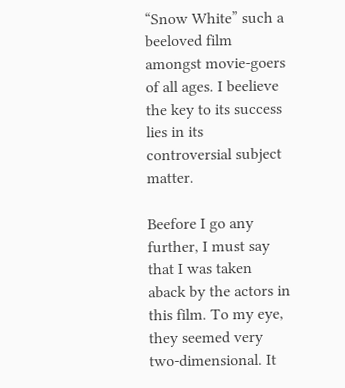“Snow White” such a beeloved film amongst movie-goers of all ages. I beelieve the key to its success lies in its controversial subject matter.

Beefore I go any further, I must say that I was taken aback by the actors in this film. To my eye, they seemed very two-dimensional. It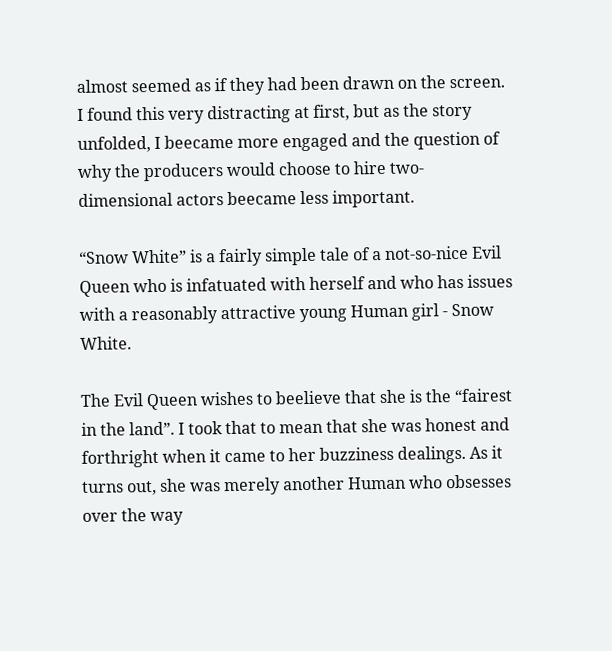almost seemed as if they had been drawn on the screen. I found this very distracting at first, but as the story unfolded, I beecame more engaged and the question of why the producers would choose to hire two-dimensional actors beecame less important.

“Snow White” is a fairly simple tale of a not-so-nice Evil Queen who is infatuated with herself and who has issues with a reasonably attractive young Human girl - Snow White.

The Evil Queen wishes to beelieve that she is the “fairest in the land”. I took that to mean that she was honest and forthright when it came to her buzziness dealings. As it turns out, she was merely another Human who obsesses over the way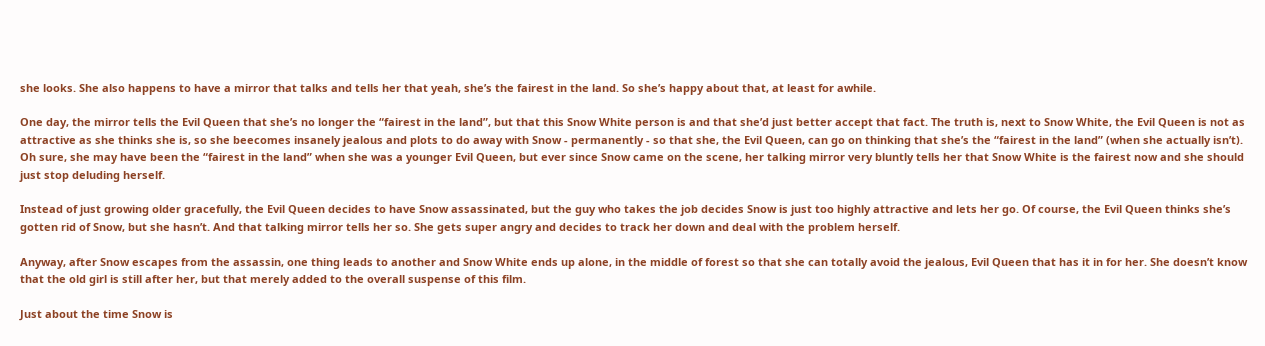she looks. She also happens to have a mirror that talks and tells her that yeah, she’s the fairest in the land. So she’s happy about that, at least for awhile.

One day, the mirror tells the Evil Queen that she’s no longer the “fairest in the land”, but that this Snow White person is and that she’d just better accept that fact. The truth is, next to Snow White, the Evil Queen is not as attractive as she thinks she is, so she beecomes insanely jealous and plots to do away with Snow - permanently - so that she, the Evil Queen, can go on thinking that she’s the “fairest in the land” (when she actually isn’t). Oh sure, she may have been the “fairest in the land” when she was a younger Evil Queen, but ever since Snow came on the scene, her talking mirror very bluntly tells her that Snow White is the fairest now and she should just stop deluding herself.

Instead of just growing older gracefully, the Evil Queen decides to have Snow assassinated, but the guy who takes the job decides Snow is just too highly attractive and lets her go. Of course, the Evil Queen thinks she’s gotten rid of Snow, but she hasn’t. And that talking mirror tells her so. She gets super angry and decides to track her down and deal with the problem herself.

Anyway, after Snow escapes from the assassin, one thing leads to another and Snow White ends up alone, in the middle of forest so that she can totally avoid the jealous, Evil Queen that has it in for her. She doesn’t know that the old girl is still after her, but that merely added to the overall suspense of this film.

Just about the time Snow is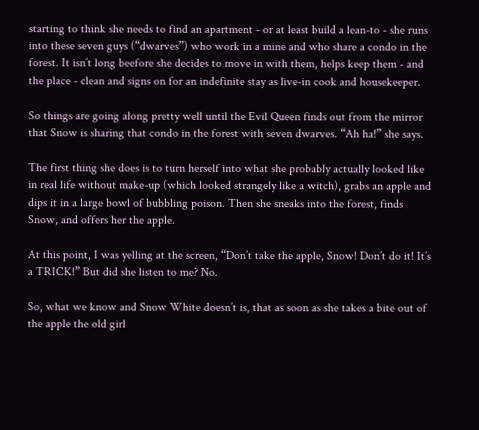starting to think she needs to find an apartment - or at least build a lean-to - she runs into these seven guys (“dwarves”) who work in a mine and who share a condo in the forest. It isn’t long beefore she decides to move in with them, helps keep them - and the place - clean and signs on for an indefinite stay as live-in cook and housekeeper.

So things are going along pretty well until the Evil Queen finds out from the mirror that Snow is sharing that condo in the forest with seven dwarves. “Ah ha!” she says.

The first thing she does is to turn herself into what she probably actually looked like in real life without make-up (which looked strangely like a witch), grabs an apple and dips it in a large bowl of bubbling poison. Then she sneaks into the forest, finds Snow, and offers her the apple.

At this point, I was yelling at the screen, “Don’t take the apple, Snow! Don’t do it! It’s a TRICK!” But did she listen to me? No.

So, what we know and Snow White doesn’t is, that as soon as she takes a bite out of the apple the old girl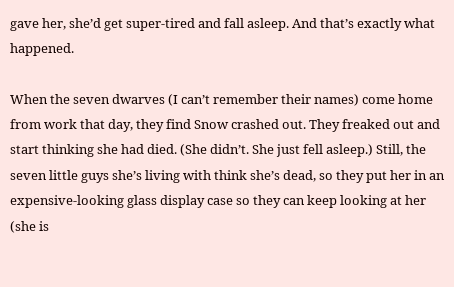gave her, she’d get super-tired and fall asleep. And that’s exactly what happened.

When the seven dwarves (I can’t remember their names) come home from work that day, they find Snow crashed out. They freaked out and start thinking she had died. (She didn’t. She just fell asleep.) Still, the seven little guys she’s living with think she’s dead, so they put her in an expensive-looking glass display case so they can keep looking at her (she is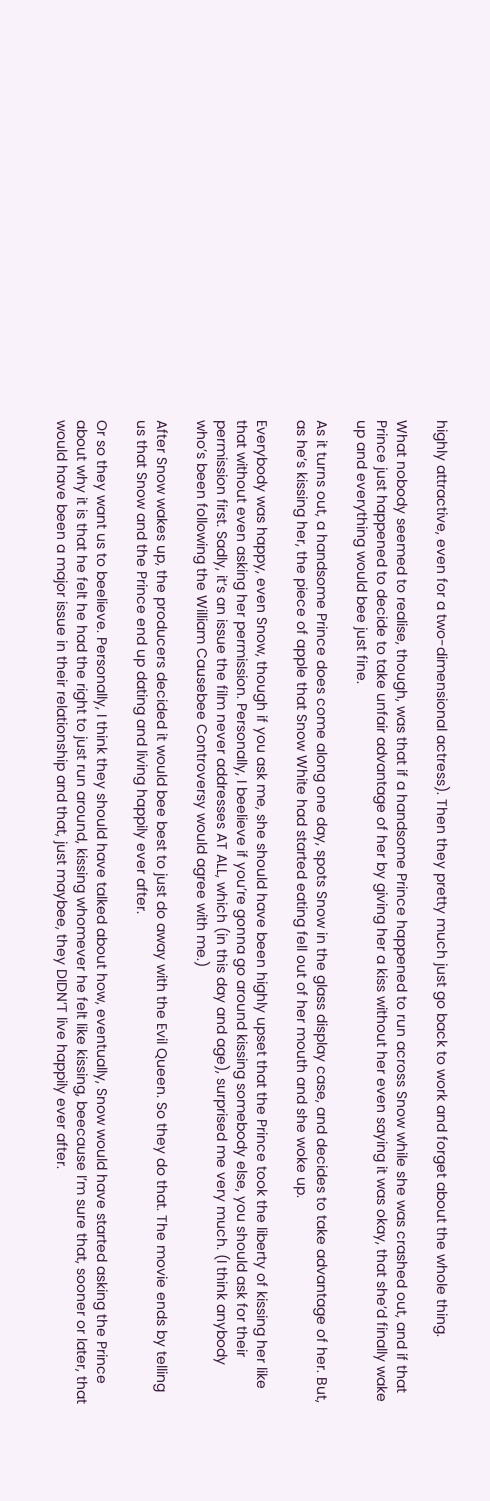highly attractive, even for a two-dimensional actress). Then they pretty much just go back to work and forget about the whole thing.

What nobody seemed to realise, though, was that if a handsome Prince happened to run across Snow while she was crashed out, and if that Prince just happened to decide to take unfair advantage of her by giving her a kiss without her even saying it was okay, that she’d finally wake up and everything would bee just fine.

As it turns out, a handsome Prince does come along one day, spots Snow in the glass display case, and decides to take advantage of her. But, as he’s kissing her, the piece of apple that Snow White had started eating fell out of her mouth and she woke up.

Everybody was happy, even Snow, though if you ask me, she should have been highly upset that the Prince took the liberty of kissing her like that without even asking her permission. Personally, I beelieve if you’re gonna go around kissing somebody else, you should ask for their permission first. Sadly, it’s an issue the film never addresses AT ALL, which (in this day and age), surprised me very much. (I think anybody who’s been following the William Causebee Controversy would agree with me.)

After Snow wakes up, the producers decided it would bee best to just do away with the Evil Queen. So they do that. The movie ends by telling us that Snow and the Prince end up dating and living happily ever after.

Or so they want us to beelieve. Personally, I think they should have talked about how, eventually, Snow would have started asking the Prince about why it is that he felt he had the right to just run around, kissing whomever he felt like kissing, beecause I’m sure that, sooner or later, that would have been a major issue in their relationship and that, just maybee, they DIDN’T live happily ever after.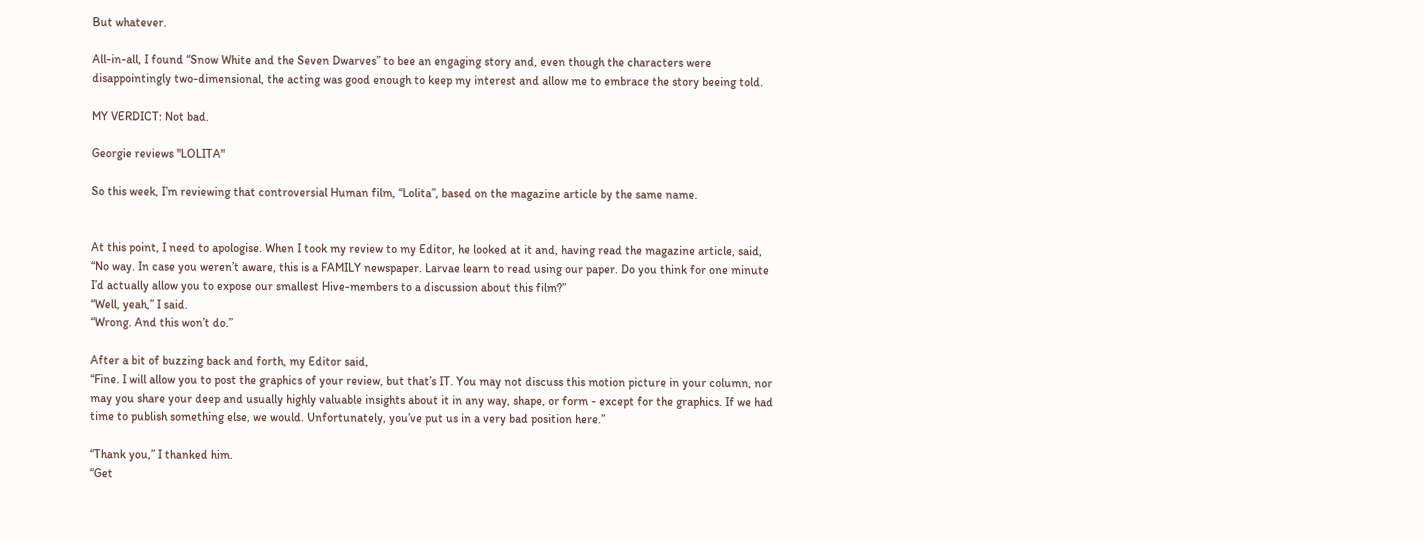But whatever.

All-in-all, I found “Snow White and the Seven Dwarves” to bee an engaging story and, even though the characters were disappointingly two-dimensional, the acting was good enough to keep my interest and allow me to embrace the story beeing told.

MY VERDICT: Not bad.

Georgie reviews "LOLITA"

So this week, I’m reviewing that controversial Human film, “Lolita”, based on the magazine article by the same name.


At this point, I need to apologise. When I took my review to my Editor, he looked at it and, having read the magazine article, said, “No way. In case you weren’t aware, this is a FAMILY newspaper. Larvae learn to read using our paper. Do you think for one minute I’d actually allow you to expose our smallest Hive-members to a discussion about this film?”
“Well, yeah,” I said.
“Wrong. And this won’t do.”

After a bit of buzzing back and forth, my Editor said,
“Fine. I will allow you to post the graphics of your review, but that’s IT. You may not discuss this motion picture in your column, nor may you share your deep and usually highly valuable insights about it in any way, shape, or form - except for the graphics. If we had time to publish something else, we would. Unfortunately, you’ve put us in a very bad position here.”

“Thank you,” I thanked him.
“Get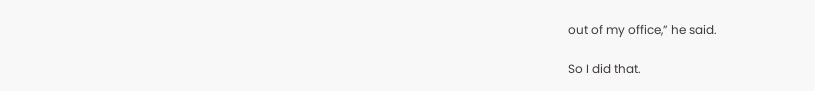out of my office,” he said.

So I did that.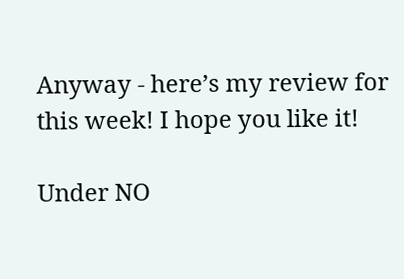Anyway - here’s my review for this week! I hope you like it!

Under NO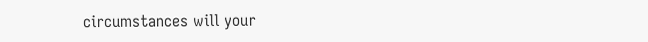circumstances will your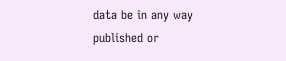data be in any way published or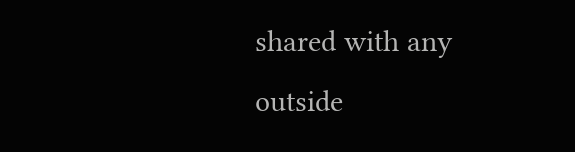shared with any outside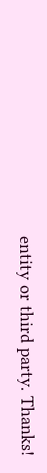entity or third party. Thanks!